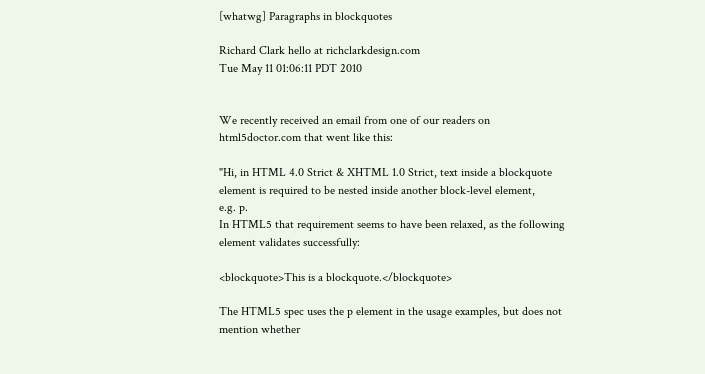[whatwg] Paragraphs in blockquotes

Richard Clark hello at richclarkdesign.com
Tue May 11 01:06:11 PDT 2010


We recently received an email from one of our readers on
html5doctor.com that went like this:

"Hi, in HTML 4.0 Strict & XHTML 1.0 Strict, text inside a blockquote
element is required to be nested inside another block-level element,
e.g. p.
In HTML5 that requirement seems to have been relaxed, as the following
element validates successfully:

<blockquote>This is a blockquote.</blockquote>

The HTML5 spec uses the p element in the usage examples, but does not
mention whether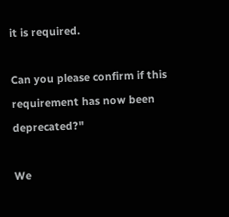it is required.

Can you please confirm if this requirement has now been deprecated?"

We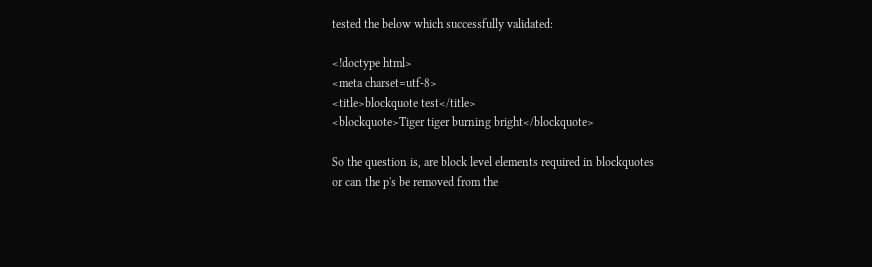tested the below which successfully validated:

<!doctype html>
<meta charset=utf-8>
<title>blockquote test</title>
<blockquote>Tiger tiger burning bright</blockquote>

So the question is, are block level elements required in blockquotes
or can the p's be removed from the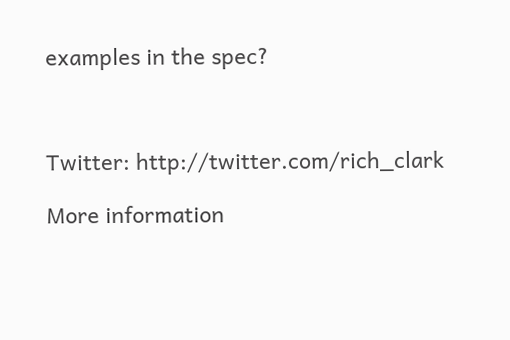examples in the spec?



Twitter: http://twitter.com/rich_clark

More information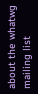about the whatwg mailing list